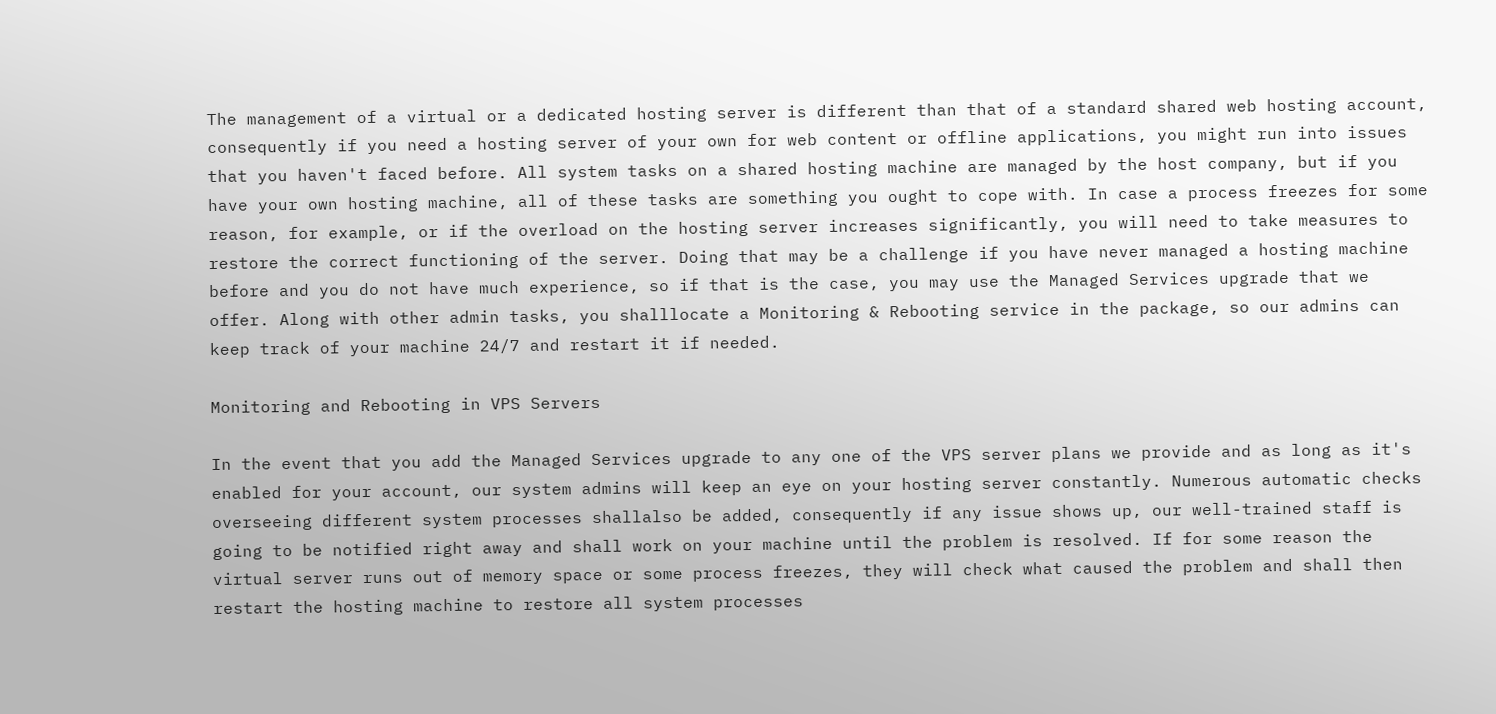The management of a virtual or a dedicated hosting server is different than that of a standard shared web hosting account, consequently if you need a hosting server of your own for web content or offline applications, you might run into issues that you haven't faced before. All system tasks on a shared hosting machine are managed by the host company, but if you have your own hosting machine, all of these tasks are something you ought to cope with. In case a process freezes for some reason, for example, or if the overload on the hosting server increases significantly, you will need to take measures to restore the correct functioning of the server. Doing that may be a challenge if you have never managed a hosting machine before and you do not have much experience, so if that is the case, you may use the Managed Services upgrade that we offer. Along with other admin tasks, you shalllocate a Monitoring & Rebooting service in the package, so our admins can keep track of your machine 24/7 and restart it if needed.

Monitoring and Rebooting in VPS Servers

In the event that you add the Managed Services upgrade to any one of the VPS server plans we provide and as long as it's enabled for your account, our system admins will keep an eye on your hosting server constantly. Numerous automatic checks overseeing different system processes shallalso be added, consequently if any issue shows up, our well-trained staff is going to be notified right away and shall work on your machine until the problem is resolved. If for some reason the virtual server runs out of memory space or some process freezes, they will check what caused the problem and shall then restart the hosting machine to restore all system processes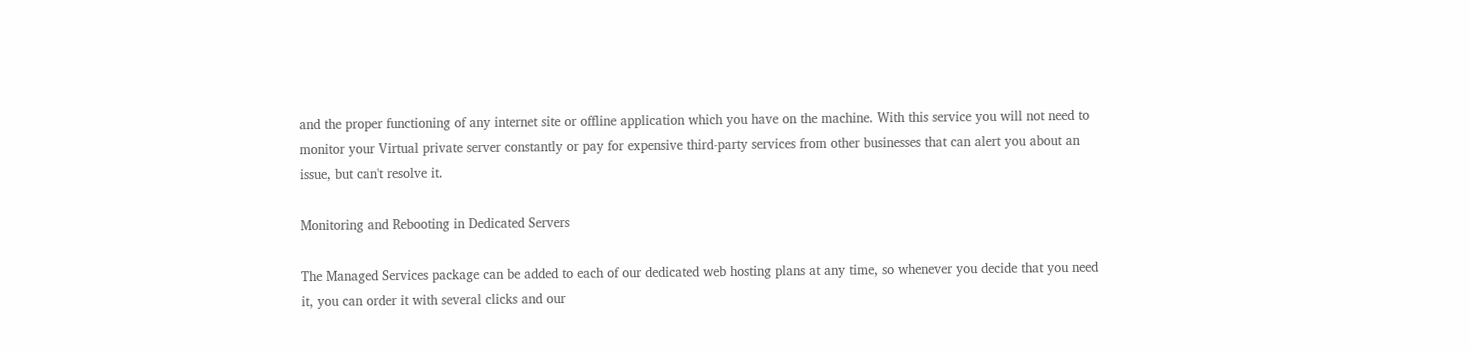and the proper functioning of any internet site or offline application which you have on the machine. With this service you will not need to monitor your Virtual private server constantly or pay for expensive third-party services from other businesses that can alert you about an issue, but can't resolve it.

Monitoring and Rebooting in Dedicated Servers

The Managed Services package can be added to each of our dedicated web hosting plans at any time, so whenever you decide that you need it, you can order it with several clicks and our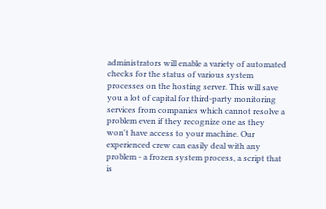administrators will enable a variety of automated checks for the status of various system processes on the hosting server. This will save you a lot of capital for third-party monitoring services from companies which cannot resolve a problem even if they recognize one as they won't have access to your machine. Our experienced crew can easily deal with any problem - a frozen system process, a script that is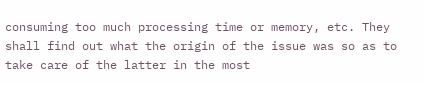consuming too much processing time or memory, etc. They shall find out what the origin of the issue was so as to take care of the latter in the most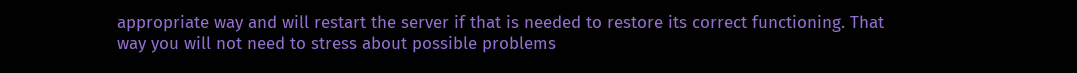appropriate way and will restart the server if that is needed to restore its correct functioning. That way you will not need to stress about possible problems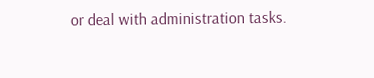or deal with administration tasks.